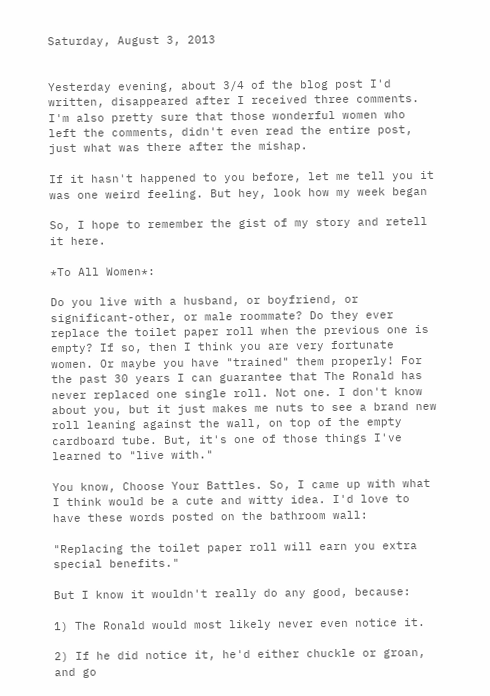Saturday, August 3, 2013


Yesterday evening, about 3/4 of the blog post I'd written, disappeared after I received three comments.  I'm also pretty sure that those wonderful women who left the comments, didn't even read the entire post, just what was there after the mishap.

If it hasn't happened to you before, let me tell you it was one weird feeling. But hey, look how my week began

So, I hope to remember the gist of my story and retell it here.

*To All Women*:

Do you live with a husband, or boyfriend, or significant-other, or male roommate? Do they ever replace the toilet paper roll when the previous one is empty? If so, then I think you are very fortunate women. Or maybe you have "trained" them properly! For the past 30 years I can guarantee that The Ronald has never replaced one single roll. Not one. I don't know about you, but it just makes me nuts to see a brand new roll leaning against the wall, on top of the empty cardboard tube. But, it's one of those things I've learned to "live with."

You know, Choose Your Battles. So, I came up with what I think would be a cute and witty idea. I'd love to have these words posted on the bathroom wall:

"Replacing the toilet paper roll will earn you extra special benefits."

But I know it wouldn't really do any good, because:

1) The Ronald would most likely never even notice it.

2) If he did notice it, he'd either chuckle or groan, and go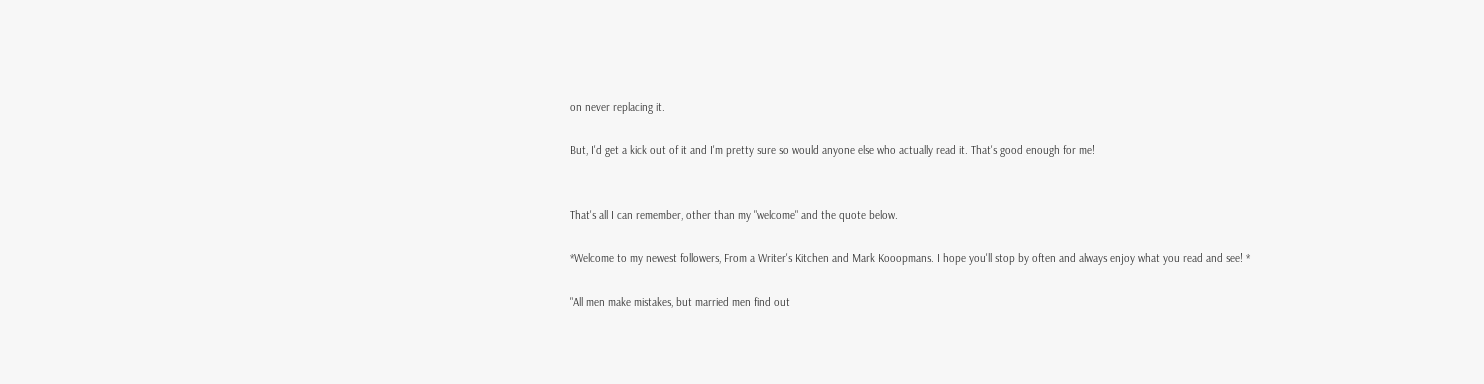on never replacing it.

But, I'd get a kick out of it and I'm pretty sure so would anyone else who actually read it. That's good enough for me!


That's all I can remember, other than my "welcome" and the quote below.

*Welcome to my newest followers, From a Writer's Kitchen and Mark Kooopmans. I hope you'll stop by often and always enjoy what you read and see! *

"All men make mistakes, but married men find out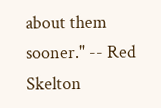about them sooner." -- Red Skelton